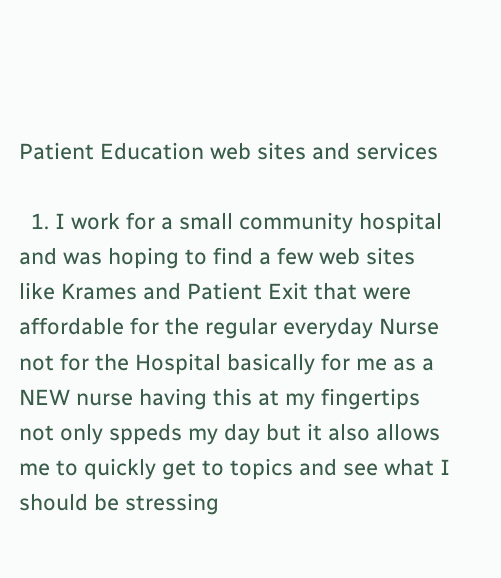Patient Education web sites and services

  1. I work for a small community hospital and was hoping to find a few web sites like Krames and Patient Exit that were affordable for the regular everyday Nurse not for the Hospital basically for me as a NEW nurse having this at my fingertips not only sppeds my day but it also allows me to quickly get to topics and see what I should be stressing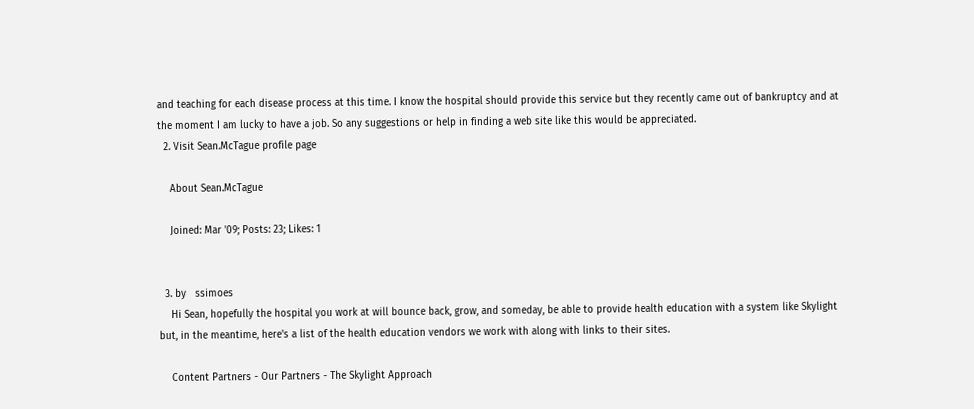and teaching for each disease process at this time. I know the hospital should provide this service but they recently came out of bankruptcy and at the moment I am lucky to have a job. So any suggestions or help in finding a web site like this would be appreciated.
  2. Visit Sean.McTague profile page

    About Sean.McTague

    Joined: Mar '09; Posts: 23; Likes: 1


  3. by   ssimoes
    Hi Sean, hopefully the hospital you work at will bounce back, grow, and someday, be able to provide health education with a system like Skylight but, in the meantime, here's a list of the health education vendors we work with along with links to their sites.

    Content Partners - Our Partners - The Skylight Approach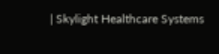| Skylight Healthcare Systems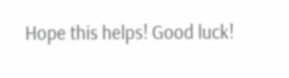Hope this helps! Good luck!